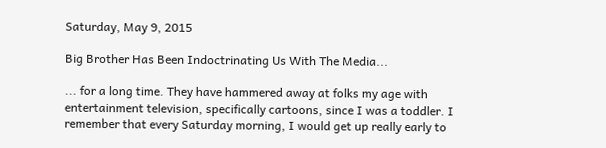Saturday, May 9, 2015

Big Brother Has Been Indoctrinating Us With The Media...

... for a long time. They have hammered away at folks my age with entertainment television, specifically cartoons, since I was a toddler. I remember that every Saturday morning, I would get up really early to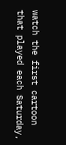watch the first cartoon that played each Saturday,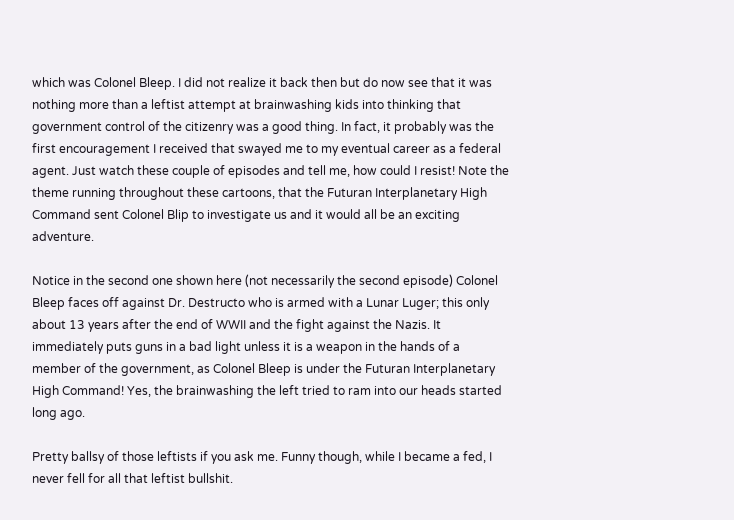which was Colonel Bleep. I did not realize it back then but do now see that it was nothing more than a leftist attempt at brainwashing kids into thinking that government control of the citizenry was a good thing. In fact, it probably was the first encouragement I received that swayed me to my eventual career as a federal agent. Just watch these couple of episodes and tell me, how could I resist! Note the theme running throughout these cartoons, that the Futuran Interplanetary High Command sent Colonel Blip to investigate us and it would all be an exciting adventure.

Notice in the second one shown here (not necessarily the second episode) Colonel Bleep faces off against Dr. Destructo who is armed with a Lunar Luger; this only about 13 years after the end of WWII and the fight against the Nazis. It immediately puts guns in a bad light unless it is a weapon in the hands of a member of the government, as Colonel Bleep is under the Futuran Interplanetary High Command! Yes, the brainwashing the left tried to ram into our heads started long ago.

Pretty ballsy of those leftists if you ask me. Funny though, while I became a fed, I never fell for all that leftist bullshit.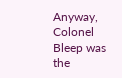Anyway, Colonel Bleep was the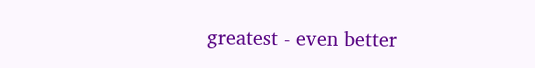greatest - even better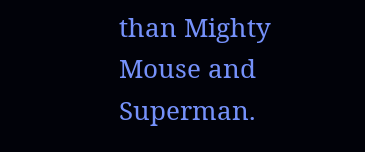than Mighty Mouse and Superman.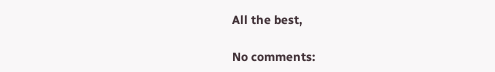All the best,

No comments: